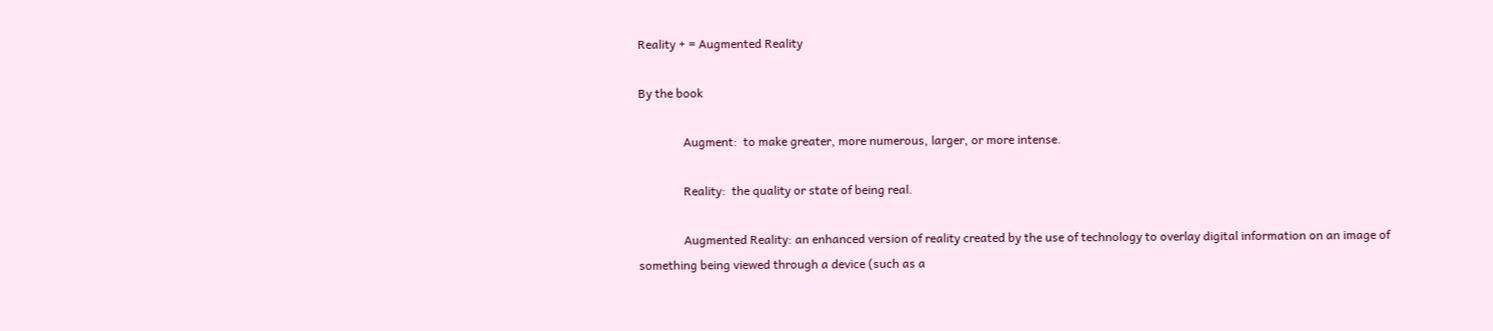Reality + = Augmented Reality

By the book

               Augment:  to make greater, more numerous, larger, or more intense.

               Reality:  the quality or state of being real.

               Augmented Reality: an enhanced version of reality created by the use of technology to overlay digital information on an image of something being viewed through a device (such as a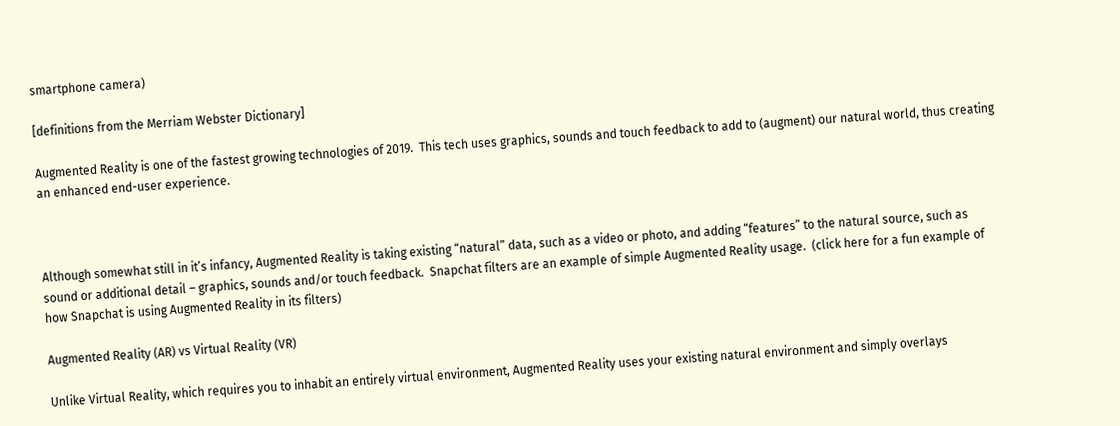smartphone camera)

[definitions from the Merriam Webster Dictionary]

Augmented Reality is one of the fastest growing technologies of 2019.  This tech uses graphics, sounds and touch feedback to add to (augment) our natural world, thus creating an enhanced end-user experience.



Although somewhat still in it’s infancy, Augmented Reality is taking existing “natural” data, such as a video or photo, and adding “features” to the natural source, such as sound or additional detail – graphics, sounds and/or touch feedback.  Snapchat filters are an example of simple Augmented Reality usage.  (click here for a fun example of how Snapchat is using Augmented Reality in its filters)

Augmented Reality (AR) vs Virtual Reality (VR)

Unlike Virtual Reality, which requires you to inhabit an entirely virtual environment, Augmented Reality uses your existing natural environment and simply overlays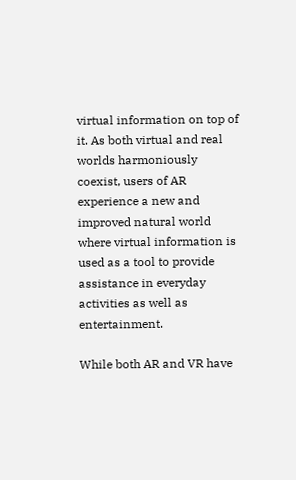virtual information on top of it. As both virtual and real worlds harmoniously coexist, users of AR experience a new and improved natural world where virtual information is used as a tool to provide assistance in everyday activities as well as entertainment.

While both AR and VR have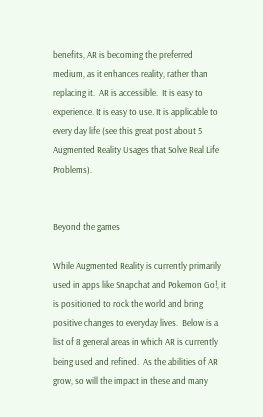benefits, AR is becoming the preferred medium, as it enhances reality, rather than replacing it.  AR is accessible.  It is easy to experience. It is easy to use. It is applicable to every day life (see this great post about 5 Augmented Reality Usages that Solve Real Life Problems).


Beyond the games

While Augmented Reality is currently primarily used in apps like Snapchat and Pokemon Go!, it is positioned to rock the world and bring positive changes to everyday lives.  Below is a list of 8 general areas in which AR is currently being used and refined.  As the abilities of AR grow, so will the impact in these and many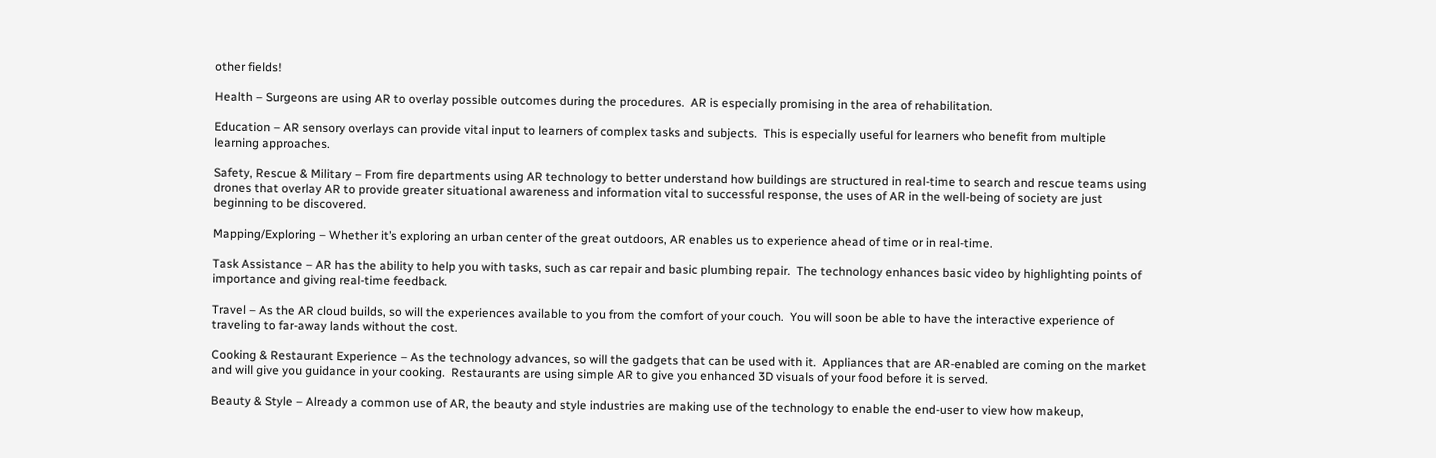other fields!

Health – Surgeons are using AR to overlay possible outcomes during the procedures.  AR is especially promising in the area of rehabilitation.

Education – AR sensory overlays can provide vital input to learners of complex tasks and subjects.  This is especially useful for learners who benefit from multiple learning approaches.

Safety, Rescue & Military – From fire departments using AR technology to better understand how buildings are structured in real-time to search and rescue teams using drones that overlay AR to provide greater situational awareness and information vital to successful response, the uses of AR in the well-being of society are just beginning to be discovered.

Mapping/Exploring – Whether it’s exploring an urban center of the great outdoors, AR enables us to experience ahead of time or in real-time.

Task Assistance – AR has the ability to help you with tasks, such as car repair and basic plumbing repair.  The technology enhances basic video by highlighting points of importance and giving real-time feedback.

Travel – As the AR cloud builds, so will the experiences available to you from the comfort of your couch.  You will soon be able to have the interactive experience of traveling to far-away lands without the cost.

Cooking & Restaurant Experience – As the technology advances, so will the gadgets that can be used with it.  Appliances that are AR-enabled are coming on the market and will give you guidance in your cooking.  Restaurants are using simple AR to give you enhanced 3D visuals of your food before it is served.

Beauty & Style – Already a common use of AR, the beauty and style industries are making use of the technology to enable the end-user to view how makeup,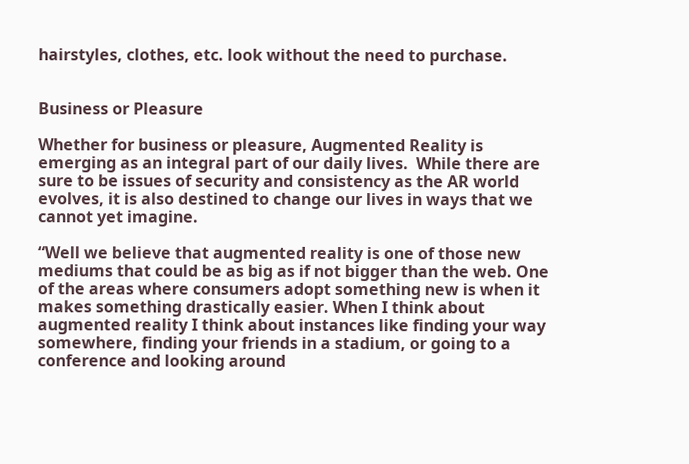hairstyles, clothes, etc. look without the need to purchase.


Business or Pleasure

Whether for business or pleasure, Augmented Reality is emerging as an integral part of our daily lives.  While there are sure to be issues of security and consistency as the AR world evolves, it is also destined to change our lives in ways that we cannot yet imagine.

“Well we believe that augmented reality is one of those new mediums that could be as big as if not bigger than the web. One of the areas where consumers adopt something new is when it makes something drastically easier. When I think about augmented reality I think about instances like finding your way somewhere, finding your friends in a stadium, or going to a conference and looking around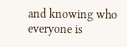and knowing who everyone is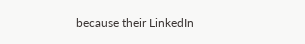because their LinkedIn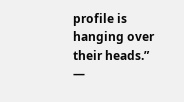profile is hanging over their heads.” —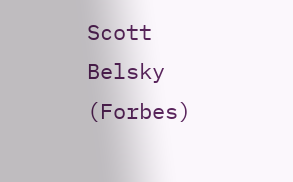Scott Belsky (Forbes)